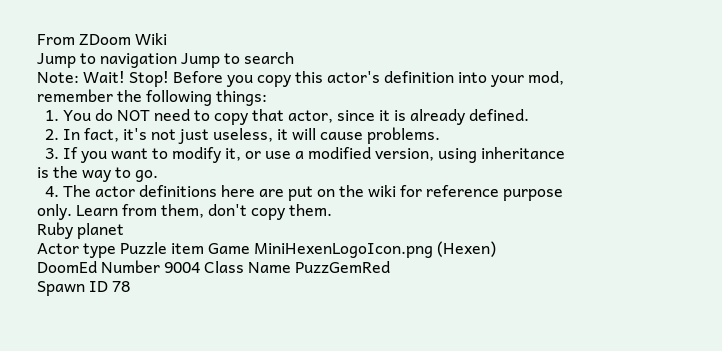From ZDoom Wiki
Jump to navigation Jump to search
Note: Wait! Stop! Before you copy this actor's definition into your mod, remember the following things:
  1. You do NOT need to copy that actor, since it is already defined.
  2. In fact, it's not just useless, it will cause problems.
  3. If you want to modify it, or use a modified version, using inheritance is the way to go.
  4. The actor definitions here are put on the wiki for reference purpose only. Learn from them, don't copy them.
Ruby planet
Actor type Puzzle item Game MiniHexenLogoIcon.png (Hexen)
DoomEd Number 9004 Class Name PuzzGemRed
Spawn ID 78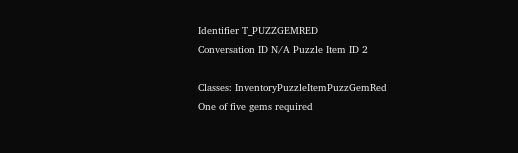Identifier T_PUZZGEMRED
Conversation ID N/A Puzzle Item ID 2

Classes: InventoryPuzzleItemPuzzGemRed
One of five gems required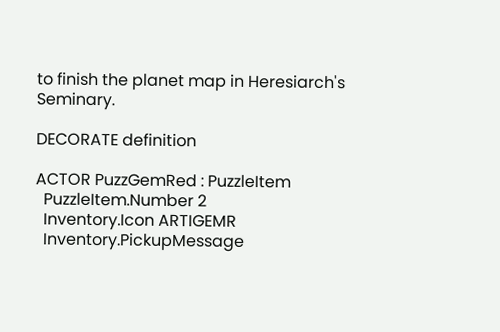to finish the planet map in Heresiarch's Seminary.

DECORATE definition

ACTOR PuzzGemRed : PuzzleItem
  PuzzleItem.Number 2
  Inventory.Icon ARTIGEMR
  Inventory.PickupMessage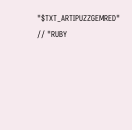"$TXT_ARTIPUZZGEMRED" // "RUBY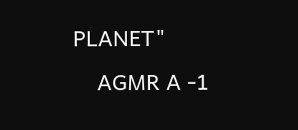PLANET"
    AGMR A -1